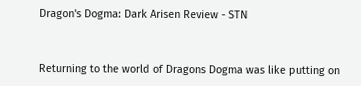Dragon's Dogma: Dark Arisen Review - STN


Returning to the world of Dragons Dogma was like putting on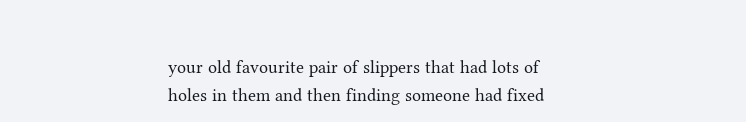your old favourite pair of slippers that had lots of holes in them and then finding someone had fixed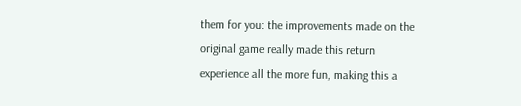them for you: the improvements made on the original game really made this return experience all the more fun, making this a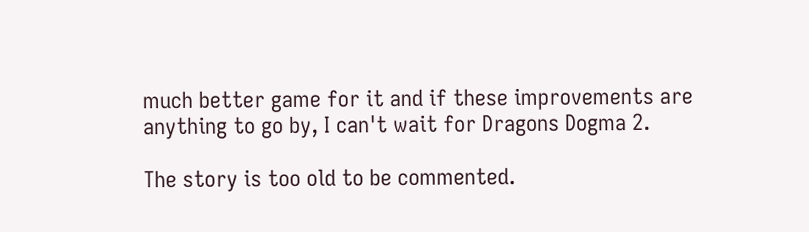much better game for it and if these improvements are anything to go by, I can't wait for Dragons Dogma 2.

The story is too old to be commented.